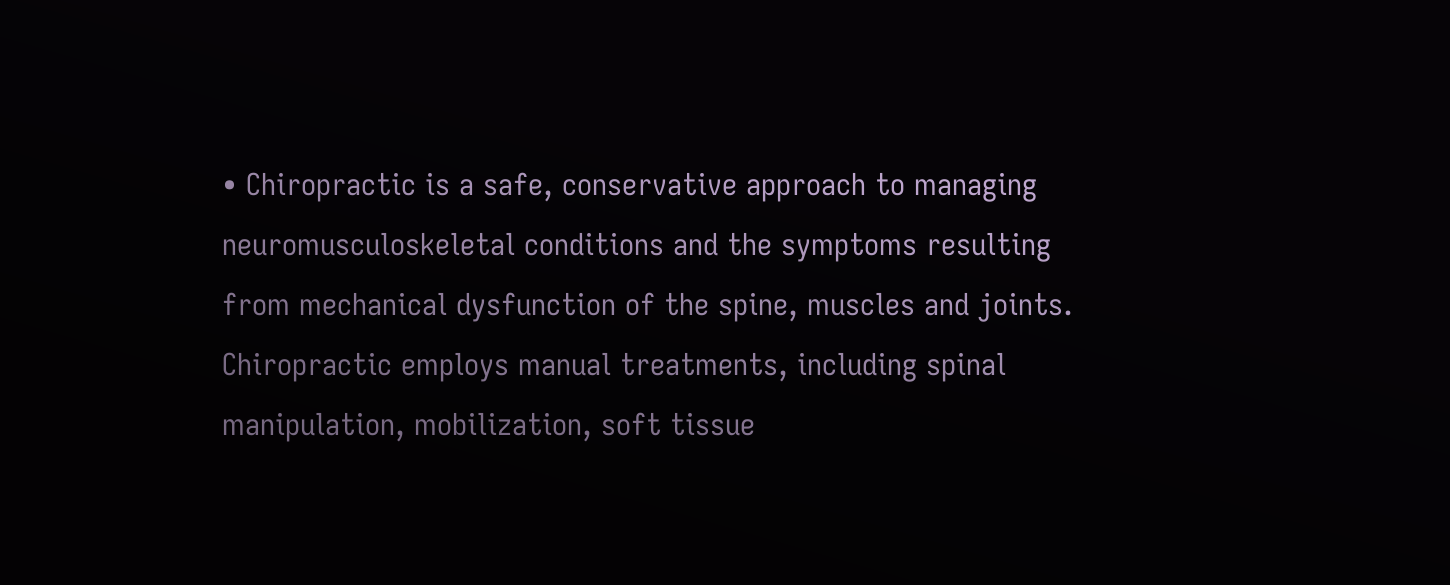• Chiropractic is a safe, conservative approach to managing neuromusculoskeletal conditions and the symptoms resulting from mechanical dysfunction of the spine, muscles and joints. Chiropractic employs manual treatments, including spinal manipulation, mobilization, soft tissue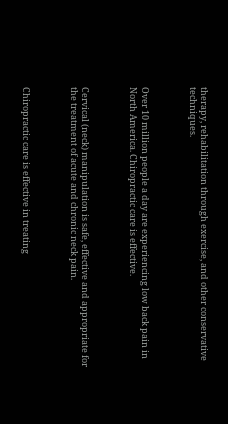therapy, rehabilitation through exercise, and other conservative techniques.



Over 10 million people a day are experiencing low back pain in North America. Chiropractic care is effective.



Cervical (neck) manipulation is safe, effective and appropriate for the treatment of acute and chronic neck pain.



Chiropractic care is effective in treating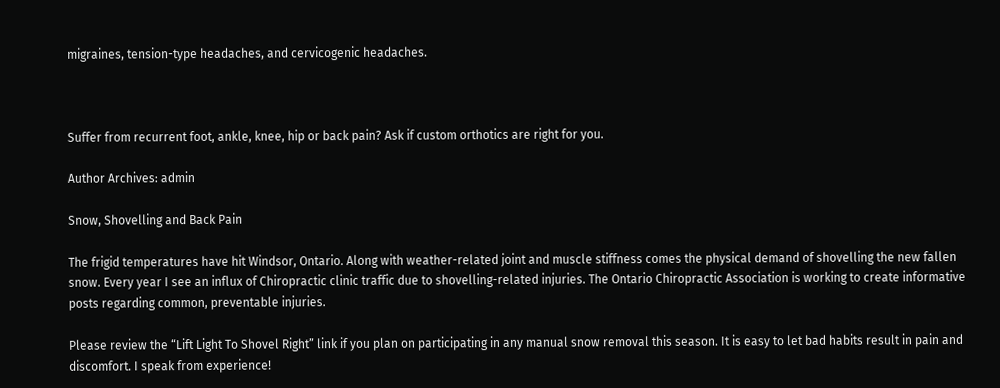migraines, tension-type headaches, and cervicogenic headaches.



Suffer from recurrent foot, ankle, knee, hip or back pain? Ask if custom orthotics are right for you.

Author Archives: admin

Snow, Shovelling and Back Pain

The frigid temperatures have hit Windsor, Ontario. Along with weather-related joint and muscle stiffness comes the physical demand of shovelling the new fallen snow. Every year I see an influx of Chiropractic clinic traffic due to shovelling-related injuries. The Ontario Chiropractic Association is working to create informative posts regarding common, preventable injuries.

Please review the “Lift Light To Shovel Right” link if you plan on participating in any manual snow removal this season. It is easy to let bad habits result in pain and discomfort. I speak from experience!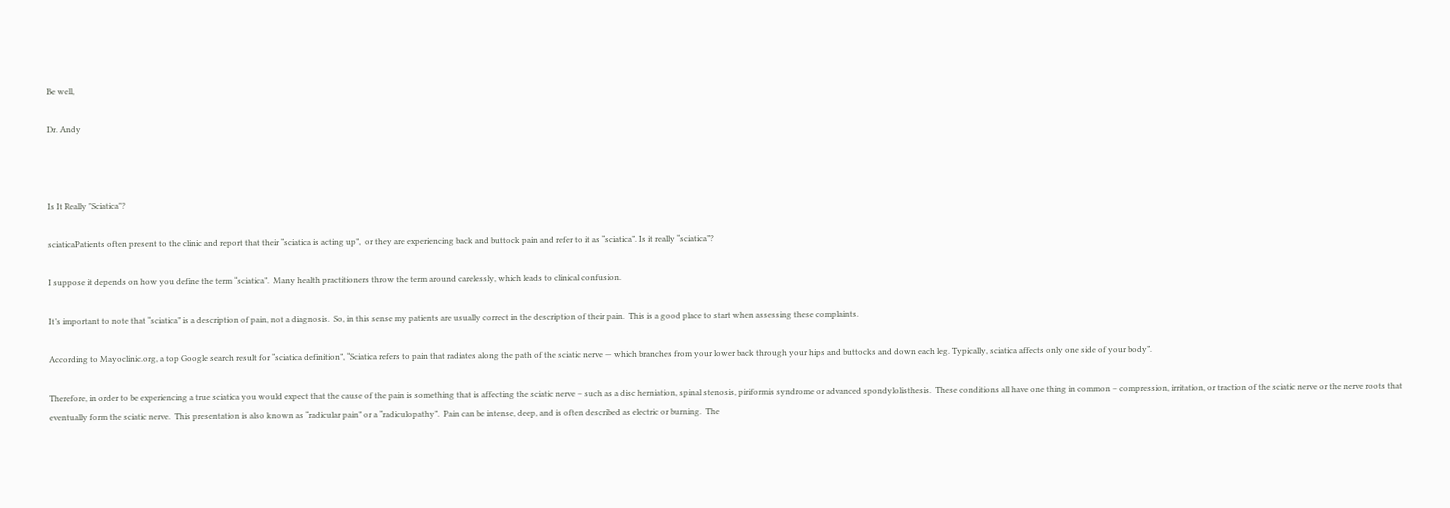Be well,

Dr. Andy



Is It Really "Sciatica"?

sciaticaPatients often present to the clinic and report that their “sciatica is acting up”,  or they are experiencing back and buttock pain and refer to it as “sciatica”. Is it really “sciatica”?

I suppose it depends on how you define the term “sciatica”.  Many health practitioners throw the term around carelessly, which leads to clinical confusion.

It’s important to note that “sciatica” is a description of pain, not a diagnosis.  So, in this sense my patients are usually correct in the description of their pain.  This is a good place to start when assessing these complaints.

According to Mayoclinic.org, a top Google search result for “sciatica definition”, “Sciatica refers to pain that radiates along the path of the sciatic nerve — which branches from your lower back through your hips and buttocks and down each leg. Typically, sciatica affects only one side of your body”.

Therefore, in order to be experiencing a true sciatica you would expect that the cause of the pain is something that is affecting the sciatic nerve – such as a disc herniation, spinal stenosis, piriformis syndrome or advanced spondylolisthesis.  These conditions all have one thing in common – compression, irritation, or traction of the sciatic nerve or the nerve roots that eventually form the sciatic nerve.  This presentation is also known as “radicular pain” or a “radiculopathy”.  Pain can be intense, deep, and is often described as electric or burning.  The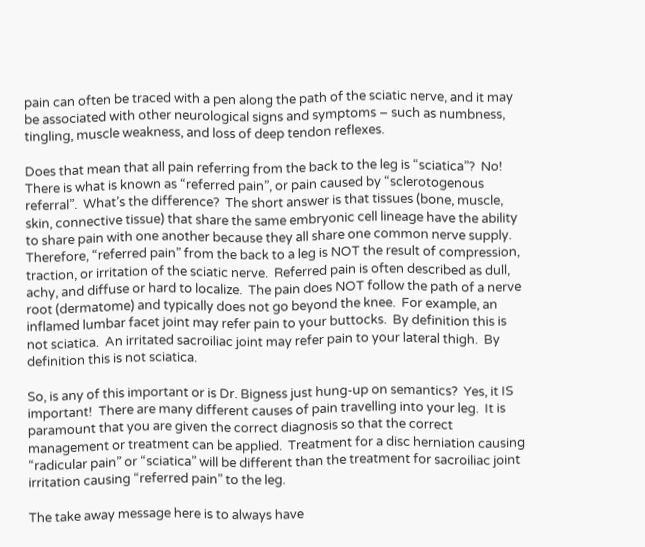pain can often be traced with a pen along the path of the sciatic nerve, and it may be associated with other neurological signs and symptoms – such as numbness, tingling, muscle weakness, and loss of deep tendon reflexes.

Does that mean that all pain referring from the back to the leg is “sciatica”?  No!  There is what is known as “referred pain”, or pain caused by “sclerotogenous referral”.  What’s the difference?  The short answer is that tissues (bone, muscle, skin, connective tissue) that share the same embryonic cell lineage have the ability to share pain with one another because they all share one common nerve supply.  Therefore, “referred pain” from the back to a leg is NOT the result of compression, traction, or irritation of the sciatic nerve.  Referred pain is often described as dull, achy, and diffuse or hard to localize.  The pain does NOT follow the path of a nerve root (dermatome) and typically does not go beyond the knee.  For example, an inflamed lumbar facet joint may refer pain to your buttocks.  By definition this is not sciatica.  An irritated sacroiliac joint may refer pain to your lateral thigh.  By definition this is not sciatica.

So, is any of this important or is Dr. Bigness just hung-up on semantics?  Yes, it IS important!  There are many different causes of pain travelling into your leg.  It is paramount that you are given the correct diagnosis so that the correct management or treatment can be applied.  Treatment for a disc herniation causing “radicular pain” or “sciatica” will be different than the treatment for sacroiliac joint irritation causing “referred pain” to the leg.

The take away message here is to always have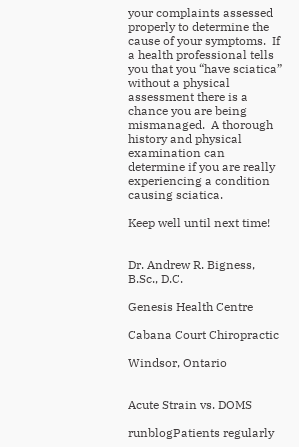your complaints assessed properly to determine the cause of your symptoms.  If a health professional tells you that you “have sciatica” without a physical assessment there is a chance you are being mismanaged.  A thorough history and physical examination can determine if you are really experiencing a condition causing sciatica.

Keep well until next time!


Dr. Andrew R. Bigness, B.Sc., D.C.

Genesis Health Centre

Cabana Court Chiropractic

Windsor, Ontario


Acute Strain vs. DOMS

runblogPatients regularly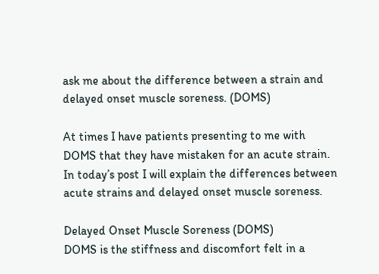ask me about the difference between a strain and delayed onset muscle soreness. (DOMS)

At times I have patients presenting to me with DOMS that they have mistaken for an acute strain. In today’s post I will explain the differences between acute strains and delayed onset muscle soreness.

Delayed Onset Muscle Soreness (DOMS)
DOMS is the stiffness and discomfort felt in a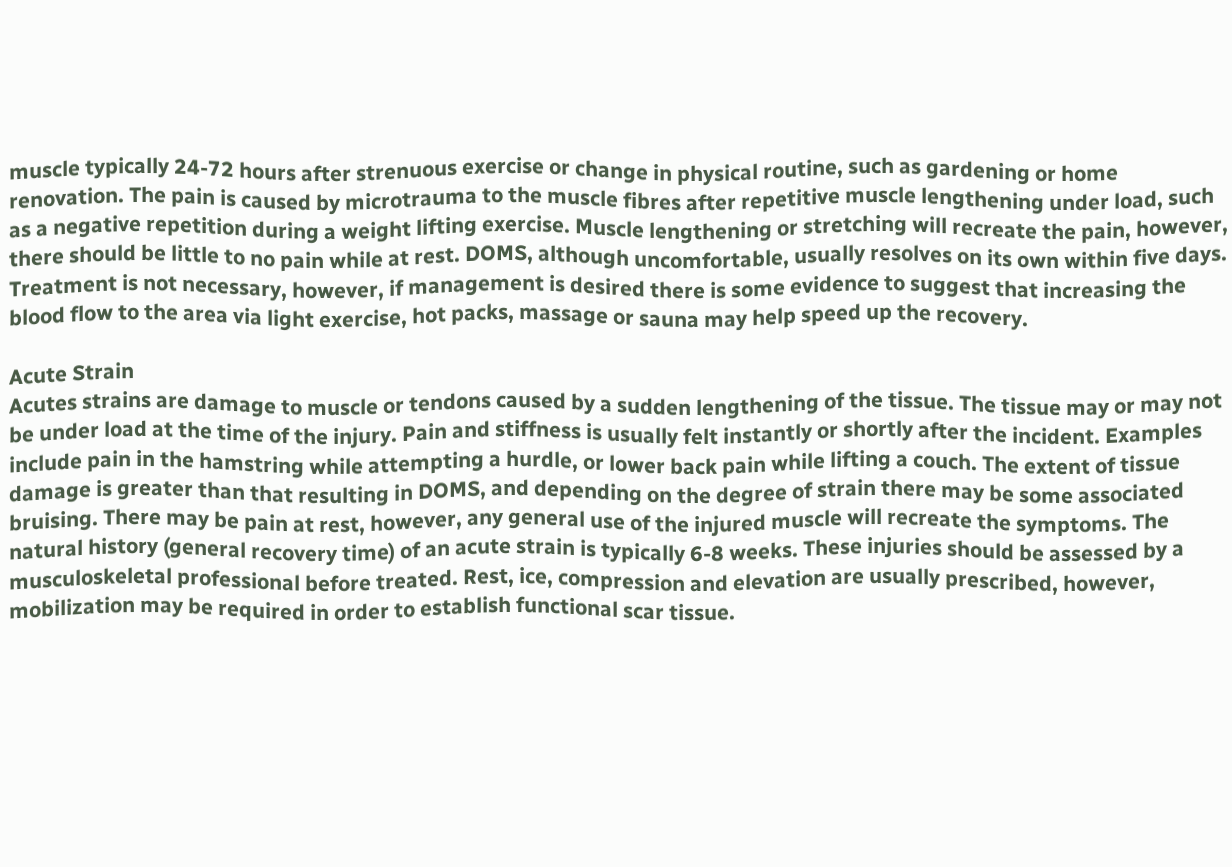muscle typically 24-72 hours after strenuous exercise or change in physical routine, such as gardening or home renovation. The pain is caused by microtrauma to the muscle fibres after repetitive muscle lengthening under load, such as a negative repetition during a weight lifting exercise. Muscle lengthening or stretching will recreate the pain, however, there should be little to no pain while at rest. DOMS, although uncomfortable, usually resolves on its own within five days. Treatment is not necessary, however, if management is desired there is some evidence to suggest that increasing the blood flow to the area via light exercise, hot packs, massage or sauna may help speed up the recovery.

Acute Strain
Acutes strains are damage to muscle or tendons caused by a sudden lengthening of the tissue. The tissue may or may not be under load at the time of the injury. Pain and stiffness is usually felt instantly or shortly after the incident. Examples include pain in the hamstring while attempting a hurdle, or lower back pain while lifting a couch. The extent of tissue damage is greater than that resulting in DOMS, and depending on the degree of strain there may be some associated bruising. There may be pain at rest, however, any general use of the injured muscle will recreate the symptoms. The natural history (general recovery time) of an acute strain is typically 6-8 weeks. These injuries should be assessed by a musculoskeletal professional before treated. Rest, ice, compression and elevation are usually prescribed, however, mobilization may be required in order to establish functional scar tissue.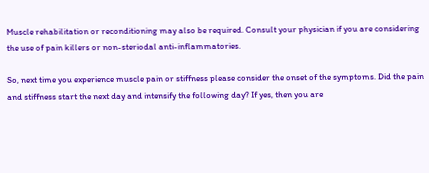Muscle rehabilitation or reconditioning may also be required. Consult your physician if you are considering the use of pain killers or non-steriodal anti-inflammatories.

So, next time you experience muscle pain or stiffness please consider the onset of the symptoms. Did the pain and stiffness start the next day and intensify the following day? If yes, then you are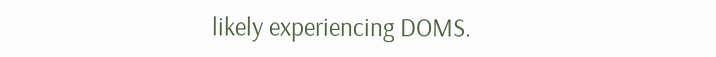likely experiencing DOMS.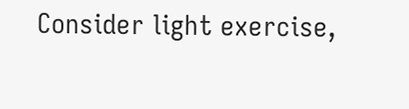Consider light exercise,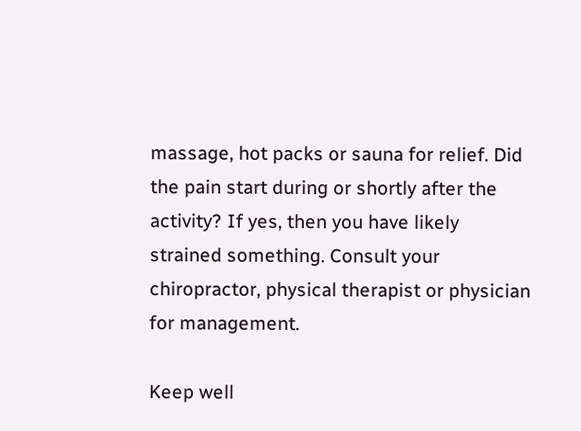massage, hot packs or sauna for relief. Did the pain start during or shortly after the activity? If yes, then you have likely strained something. Consult your chiropractor, physical therapist or physician for management.

Keep well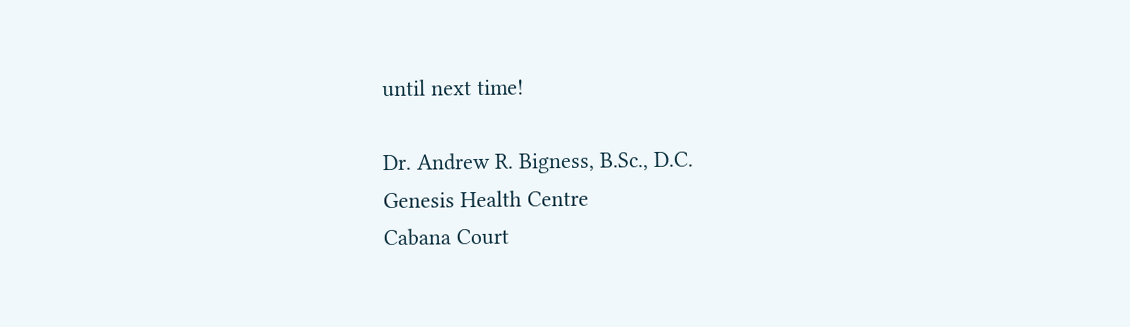until next time!

Dr. Andrew R. Bigness, B.Sc., D.C.
Genesis Health Centre
Cabana Court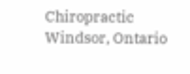Chiropractic
Windsor, Ontario